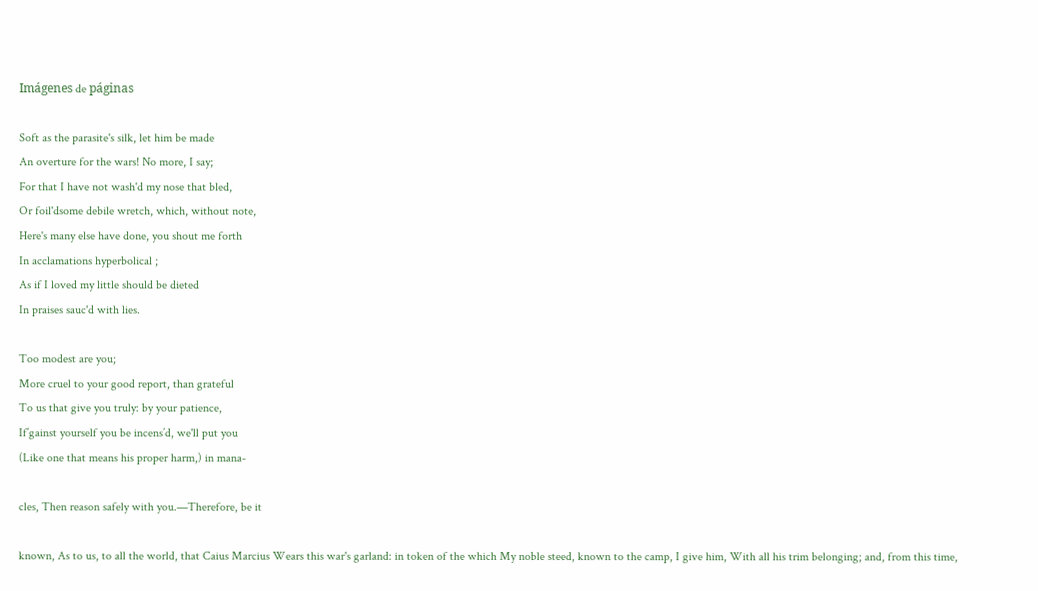Imágenes de páginas

Soft as the parasite's silk, let him be made
An overture for the wars! No more, I say;
For that I have not wash'd my nose that bled,
Or foil'dsome debile wretch, which, without note,
Here's many else have done, you shout me forth
In acclamations hyperbolical ;
As if I loved my little should be dieted
In praises sauc'd with lies.

Too modest are you;
More cruel to your good report, than grateful
To us that give you truly: by your patience,
If’gainst yourself you be incens’d, we'll put you
(Like one that means his proper harm,) in mana-

cles, Then reason safely with you.—Therefore, be it

known, As to us, to all the world, that Caius Marcius Wears this war's garland: in token of the which My noble steed, known to the camp, I give him, With all his trim belonging; and, from this time,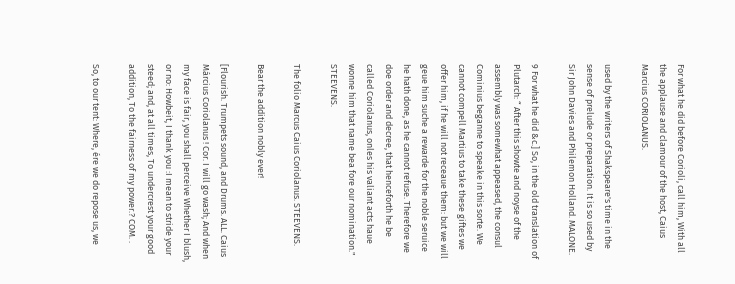For what he did before Corioli, call him, With all the applause and clamour of the host, Caius Marcius CORIOLANUS.

used by the writers of Shakspeare's time in the sense of prelude or preparation. It is so used by Sir John Davies and Philemon Holland. MALONE.

9 For what he did &c.] So, in the old translation of Plutarch: “ After this showte and noyse of the assembly was somewhat appeased, the consul Cominius beganne to speake in this sorte. We cannot compell Martius to take these giftes we offer him, if he will not receaue them: but we will geue him suche a rewarde for the noble seruice he hath done, as he cannot refuse. Therefore we doe order and decree, that henceforth he be called Coriolanus, onles his valiant acts haue wonne him that name bea fore our nomination." STEEVENS.

The folio Marcus Caius Coriolanus. STEEVENS.

Bear the addition nobly ever!

[Flourish. Trumpets sound, and Drums. ALL. Caius Március Coriolanus ! Cor. I will go wash; And when my face is fair, you shall perceive Whether I blush, or no: Howbeit, I thank you :I mean to stride your steed; and, at all times, To undercrest your good addition, To the fairness of my power.? COM. .

So, to our tent: Where, ére we do repose us, we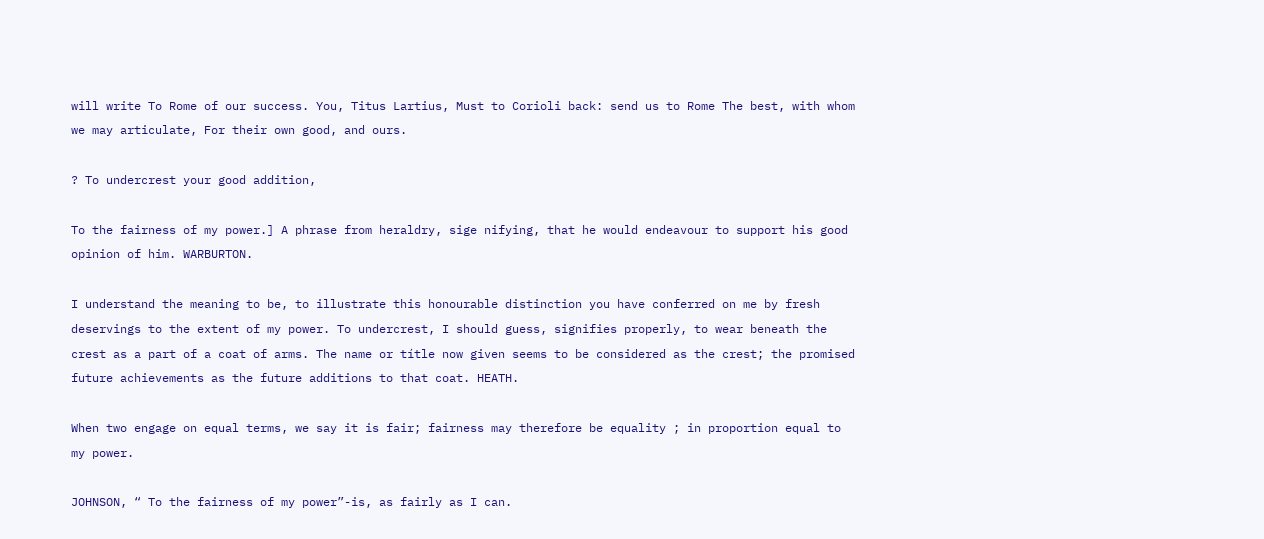will write To Rome of our success. You, Titus Lartius, Must to Corioli back: send us to Rome The best, with whom we may articulate, For their own good, and ours.

? To undercrest your good addition,

To the fairness of my power.] A phrase from heraldry, sige nifying, that he would endeavour to support his good opinion of him. WARBURTON.

I understand the meaning to be, to illustrate this honourable distinction you have conferred on me by fresh deservings to the extent of my power. To undercrest, I should guess, signifies properly, to wear beneath the crest as a part of a coat of arms. The name or títle now given seems to be considered as the crest; the promised future achievements as the future additions to that coat. HEATH.

When two engage on equal terms, we say it is fair; fairness may therefore be equality ; in proportion equal to my power.

JOHNSON, “ To the fairness of my power”-is, as fairly as I can.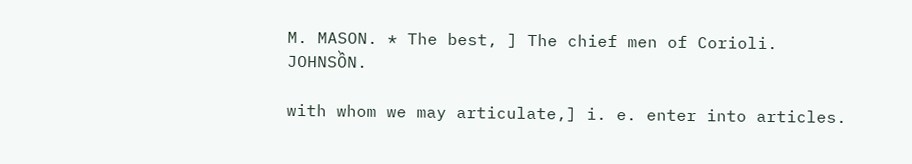M. MASON. * The best, ] The chief men of Corioli. JOHNSỒN.

with whom we may articulate,] i. e. enter into articles.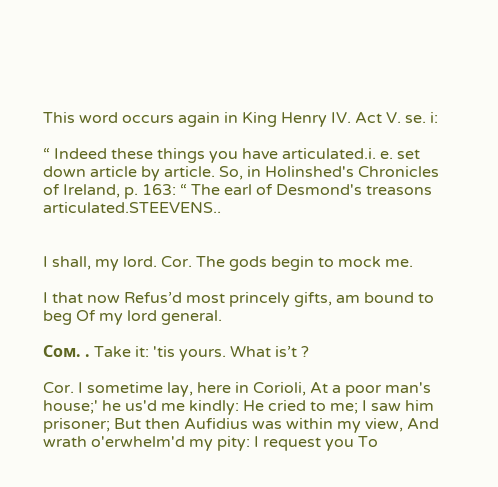This word occurs again in King Henry IV. Act V. se. i:

“ Indeed these things you have articulated.i. e. set down article by article. So, in Holinshed's Chronicles of Ireland, p. 163: “ The earl of Desmond's treasons articulated.STEEVENS..


I shall, my lord. Cor. The gods begin to mock me.

I that now Refus’d most princely gifts, am bound to beg Of my lord general.

Сом. . Take it: 'tis yours. What is’t ?

Cor. I sometime lay, here in Corioli, At a poor man's house;' he us'd me kindly: He cried to me; I saw him prisoner; But then Aufidius was within my view, And wrath o'erwhelm'd my pity: I request you To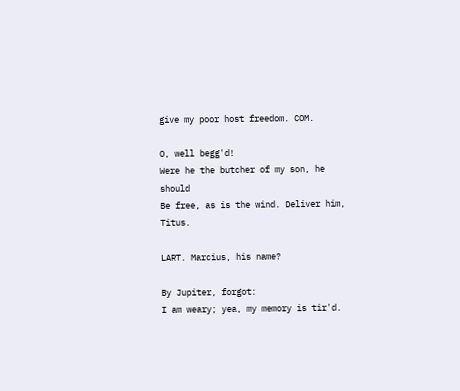give my poor host freedom. COM.

O, well begg'd!
Were he the butcher of my son, he should
Be free, as is the wind. Deliver him, Titus.

LART. Marcius, his name?

By Jupiter, forgot:
I am weary; yea, my memory is tir'd.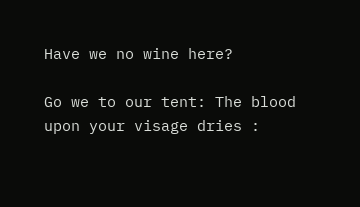Have we no wine here?

Go we to our tent: The blood upon your visage dries :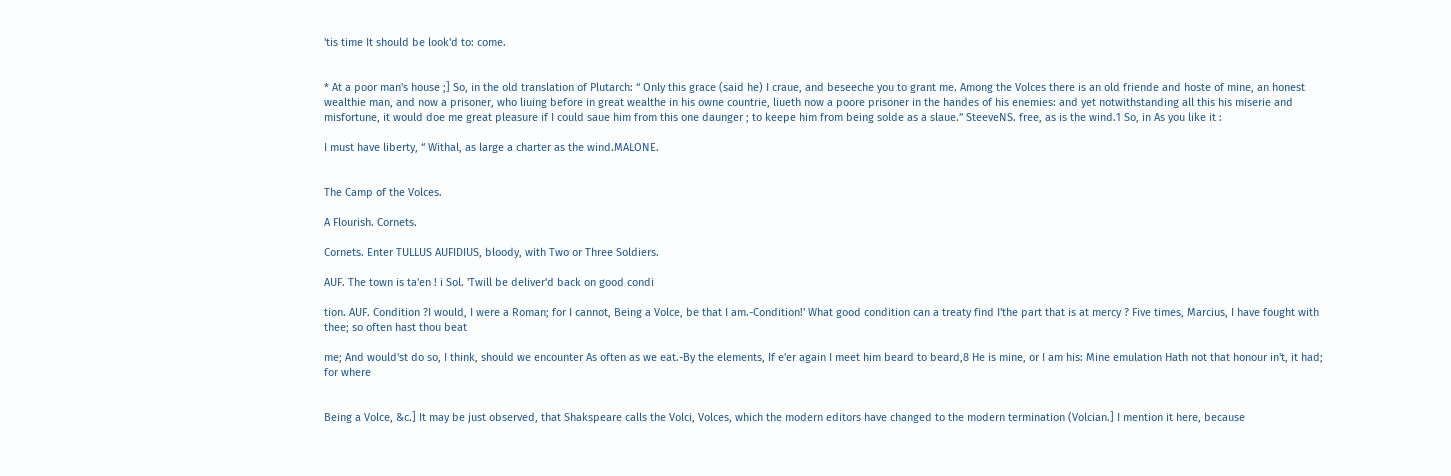'tis time It should be look'd to: come.


* At a poor man's house ;] So, in the old translation of Plutarch: “ Only this grace (said he) I craue, and beseeche you to grant me. Among the Volces there is an old friende and hoste of mine, an honest wealthie man, and now a prisoner, who liuing before in great wealthe in his owne countrie, liueth now a poore prisoner in the handes of his enemies: and yet notwithstanding all this his miserie and misfortune, it would doe me great pleasure if I could saue him from this one daunger ; to keepe him from being solde as a slaue.” SteeveNS. free, as is the wind.1 So, in As you like it :

I must have liberty, “ Withal, as large a charter as the wind.MALONE.


The Camp of the Volces.

A Flourish. Cornets.

Cornets. Enter TULLUS AUFIDIUS, bloody, with Two or Three Soldiers.

AUF. The town is ta'en ! i Sol. 'Twill be deliver'd back on good condi

tion. AUF. Condition ?I would, I were a Roman; for I cannot, Being a Volce, be that I am.-Condition!' What good condition can a treaty find I'the part that is at mercy ? Five times, Marcius, I have fought with thee; so often hast thou beat

me; And would'st do so, I think, should we encounter As often as we eat.-By the elements, If e'er again I meet him beard to beard,8 He is mine, or I am his: Mine emulation Hath not that honour in't, it had; for where


Being a Volce, &c.] It may be just observed, that Shakspeare calls the Volci, Volces, which the modern editors have changed to the modern termination (Volcian.] I mention it here, because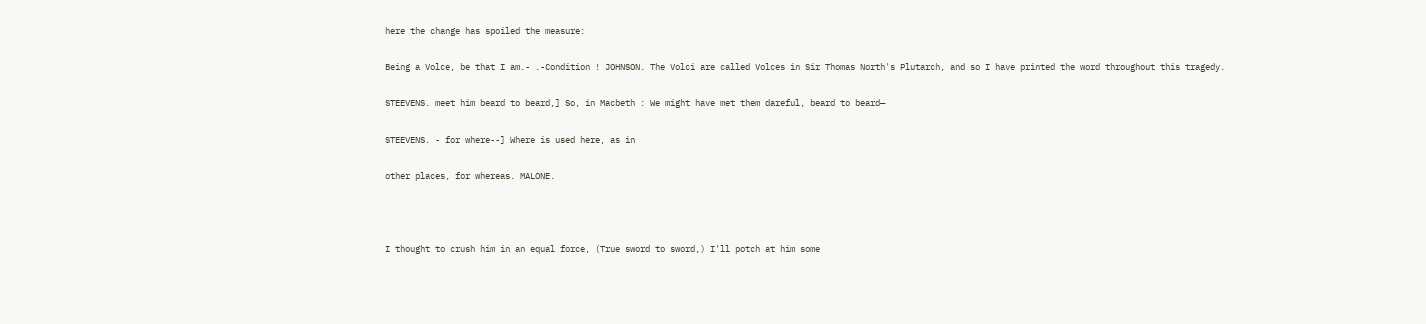here the change has spoiled the measure:

Being a Volce, be that I am.- .-Condition ! JOHNSON. The Volci are called Volces in Sir Thomas North's Plutarch, and so I have printed the word throughout this tragedy.

STEEVENS. meet him beard to beard,] So, in Macbeth : We might have met them dareful, beard to beard—

STEEVENS. - for where--] Where is used here, as in

other places, for whereas. MALONE.



I thought to crush him in an equal force, (True sword to sword,) I'll potch at him some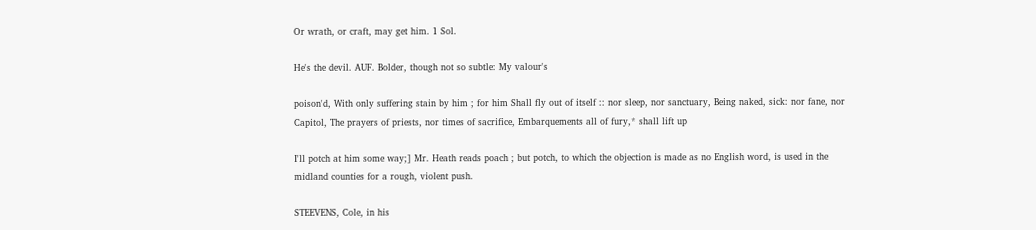Or wrath, or craft, may get him. 1 Sol.

He's the devil. AUF. Bolder, though not so subtle: My valour's

poison'd, With only suffering stain by him ; for him Shall fly out of itself :: nor sleep, nor sanctuary, Being naked, sick: nor fane, nor Capitol, The prayers of priests, nor times of sacrifice, Embarquements all of fury,* shall lift up

I'll potch at him some way;] Mr. Heath reads poach ; but potch, to which the objection is made as no English word, is used in the midland counties for a rough, violent push.

STEEVENS, Cole, in his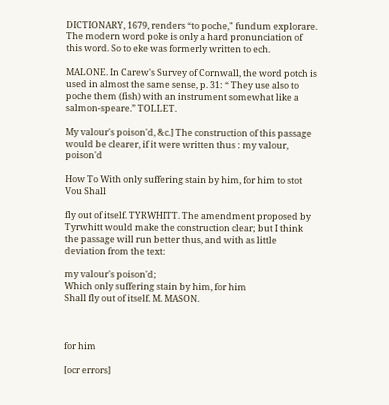DICTIONARY, 1679, renders “to poche," fundum explorare. The modern word poke is only a hard pronunciation of this word. So to eke was formerly written to ech.

MALONE. In Carew's Survey of Cornwall, the word potch is used in almost the same sense, p. 31: “ They use also to poche them (fish) with an instrument somewhat like a salmon-speare.” TOLLET.

My valour's poison'd, &c.] The construction of this passage would be clearer, if it were written thus : my valour, poison'd

How To With only suffering stain by him, for him to stot Vou Shall

fly out of itself. TYRWHITT. The amendment proposed by Tyrwhitt would make the construction clear; but I think the passage will run better thus, and with as little deviation from the text:

my valour's poison'd;
Which only suffering stain by him, for him
Shall fly out of itself. M. MASON.



for him

[ocr errors]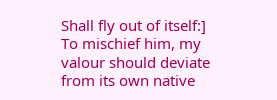Shall fly out of itself:] To mischief him, my valour should deviate from its own native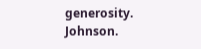generosity. Johnson.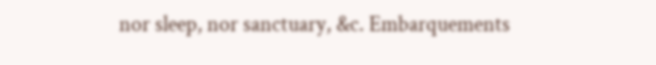nor sleep, nor sanctuary, &c. Embarquements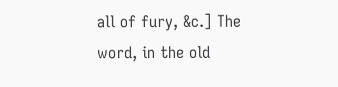all of fury, &c.] The word, in the old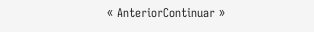« AnteriorContinuar »